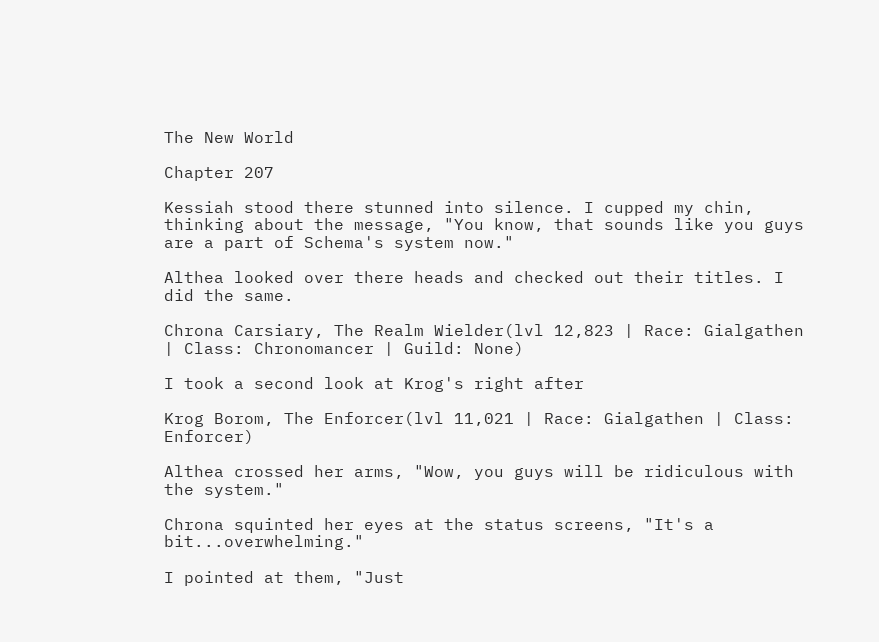The New World

Chapter 207

Kessiah stood there stunned into silence. I cupped my chin, thinking about the message, "You know, that sounds like you guys are a part of Schema's system now."

Althea looked over there heads and checked out their titles. I did the same.

Chrona Carsiary, The Realm Wielder(lvl 12,823 | Race: Gialgathen | Class: Chronomancer | Guild: None)

I took a second look at Krog's right after

Krog Borom, The Enforcer(lvl 11,021 | Race: Gialgathen | Class: Enforcer)

Althea crossed her arms, "Wow, you guys will be ridiculous with the system."

Chrona squinted her eyes at the status screens, "It's a bit...overwhelming."

I pointed at them, "Just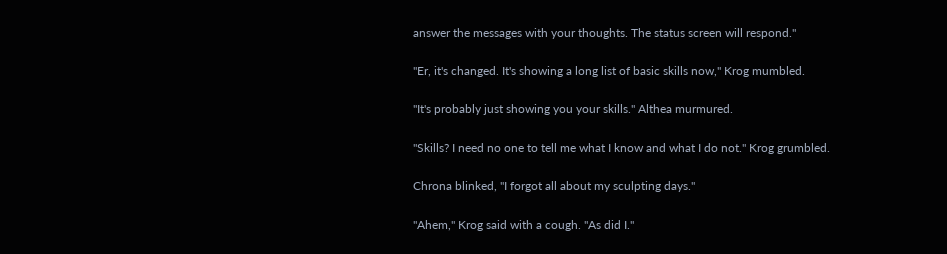answer the messages with your thoughts. The status screen will respond."

"Er, it's changed. It's showing a long list of basic skills now," Krog mumbled.

"It's probably just showing you your skills." Althea murmured.

"Skills? I need no one to tell me what I know and what I do not." Krog grumbled.

Chrona blinked, "I forgot all about my sculpting days."

"Ahem," Krog said with a cough. "As did I."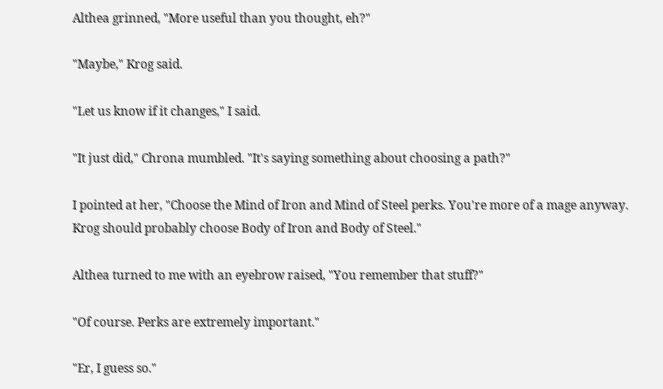Althea grinned, "More useful than you thought, eh?"

"Maybe," Krog said.

"Let us know if it changes," I said.

"It just did," Chrona mumbled. "It's saying something about choosing a path?"

I pointed at her, "Choose the Mind of Iron and Mind of Steel perks. You're more of a mage anyway. Krog should probably choose Body of Iron and Body of Steel."

Althea turned to me with an eyebrow raised, "You remember that stuff?"

"Of course. Perks are extremely important."

"Er, I guess so."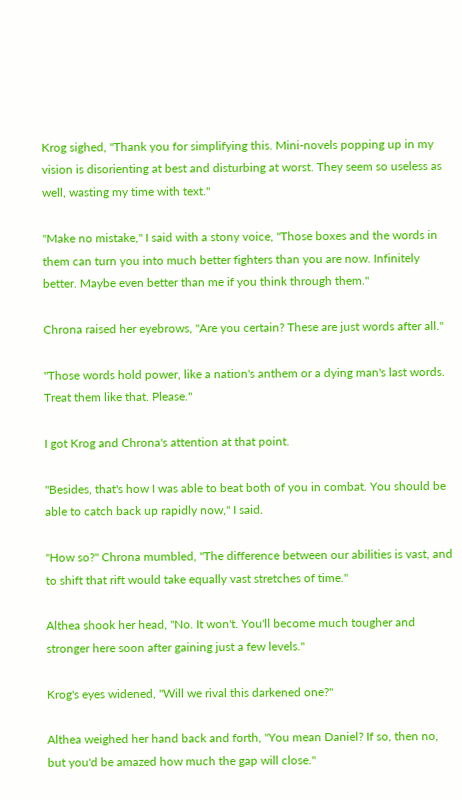Krog sighed, "Thank you for simplifying this. Mini-novels popping up in my vision is disorienting at best and disturbing at worst. They seem so useless as well, wasting my time with text."

"Make no mistake," I said with a stony voice, "Those boxes and the words in them can turn you into much better fighters than you are now. Infinitely better. Maybe even better than me if you think through them."

Chrona raised her eyebrows, "Are you certain? These are just words after all."

"Those words hold power, like a nation's anthem or a dying man's last words. Treat them like that. Please."

I got Krog and Chrona's attention at that point.

"Besides, that's how I was able to beat both of you in combat. You should be able to catch back up rapidly now," I said.

"How so?" Chrona mumbled, "The difference between our abilities is vast, and to shift that rift would take equally vast stretches of time."

Althea shook her head, "No. It won't. You'll become much tougher and stronger here soon after gaining just a few levels."

Krog's eyes widened, "Will we rival this darkened one?"

Althea weighed her hand back and forth, "You mean Daniel? If so, then no, but you'd be amazed how much the gap will close."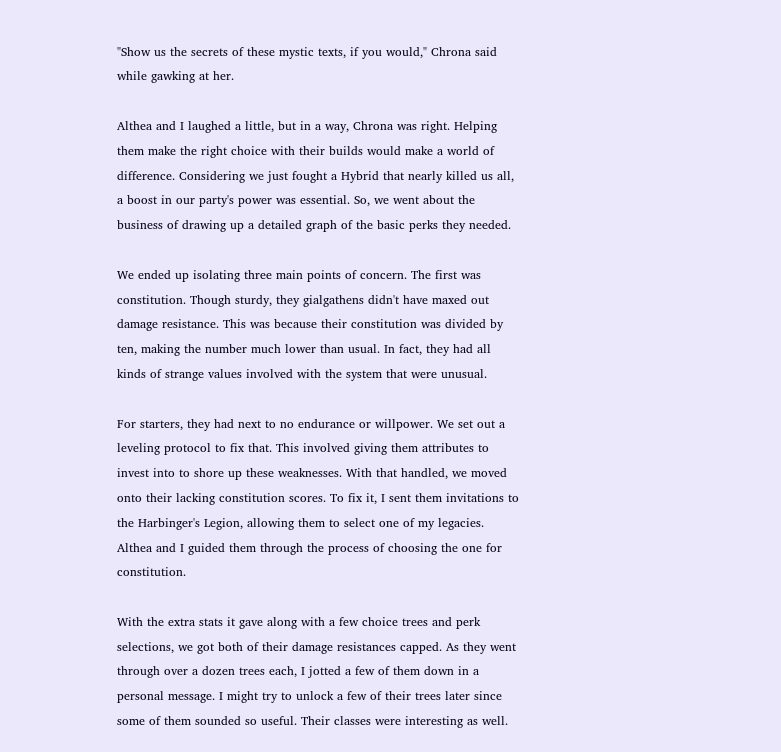"Show us the secrets of these mystic texts, if you would," Chrona said while gawking at her.

Althea and I laughed a little, but in a way, Chrona was right. Helping them make the right choice with their builds would make a world of difference. Considering we just fought a Hybrid that nearly killed us all, a boost in our party's power was essential. So, we went about the business of drawing up a detailed graph of the basic perks they needed.

We ended up isolating three main points of concern. The first was constitution. Though sturdy, they gialgathens didn't have maxed out damage resistance. This was because their constitution was divided by ten, making the number much lower than usual. In fact, they had all kinds of strange values involved with the system that were unusual.

For starters, they had next to no endurance or willpower. We set out a leveling protocol to fix that. This involved giving them attributes to invest into to shore up these weaknesses. With that handled, we moved onto their lacking constitution scores. To fix it, I sent them invitations to the Harbinger's Legion, allowing them to select one of my legacies. Althea and I guided them through the process of choosing the one for constitution.

With the extra stats it gave along with a few choice trees and perk selections, we got both of their damage resistances capped. As they went through over a dozen trees each, I jotted a few of them down in a personal message. I might try to unlock a few of their trees later since some of them sounded so useful. Their classes were interesting as well.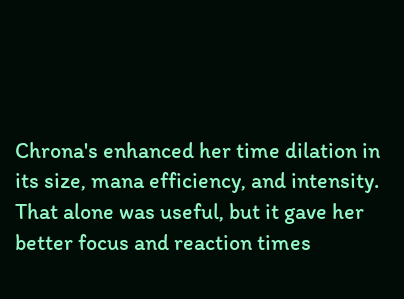Chrona's enhanced her time dilation in its size, mana efficiency, and intensity. That alone was useful, but it gave her better focus and reaction times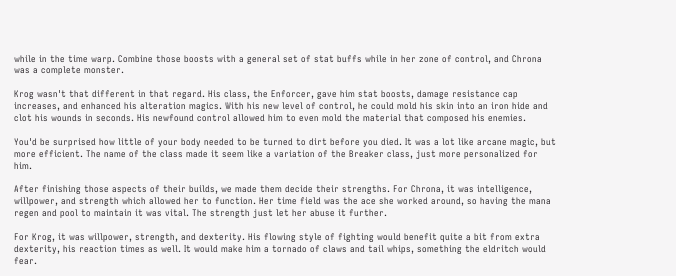while in the time warp. Combine those boosts with a general set of stat buffs while in her zone of control, and Chrona was a complete monster.

Krog wasn't that different in that regard. His class, the Enforcer, gave him stat boosts, damage resistance cap increases, and enhanced his alteration magics. With his new level of control, he could mold his skin into an iron hide and clot his wounds in seconds. His newfound control allowed him to even mold the material that composed his enemies.

You'd be surprised how little of your body needed to be turned to dirt before you died. It was a lot like arcane magic, but more efficient. The name of the class made it seem like a variation of the Breaker class, just more personalized for him.

After finishing those aspects of their builds, we made them decide their strengths. For Chrona, it was intelligence, willpower, and strength which allowed her to function. Her time field was the ace she worked around, so having the mana regen and pool to maintain it was vital. The strength just let her abuse it further.

For Krog, it was willpower, strength, and dexterity. His flowing style of fighting would benefit quite a bit from extra dexterity, his reaction times as well. It would make him a tornado of claws and tail whips, something the eldritch would fear.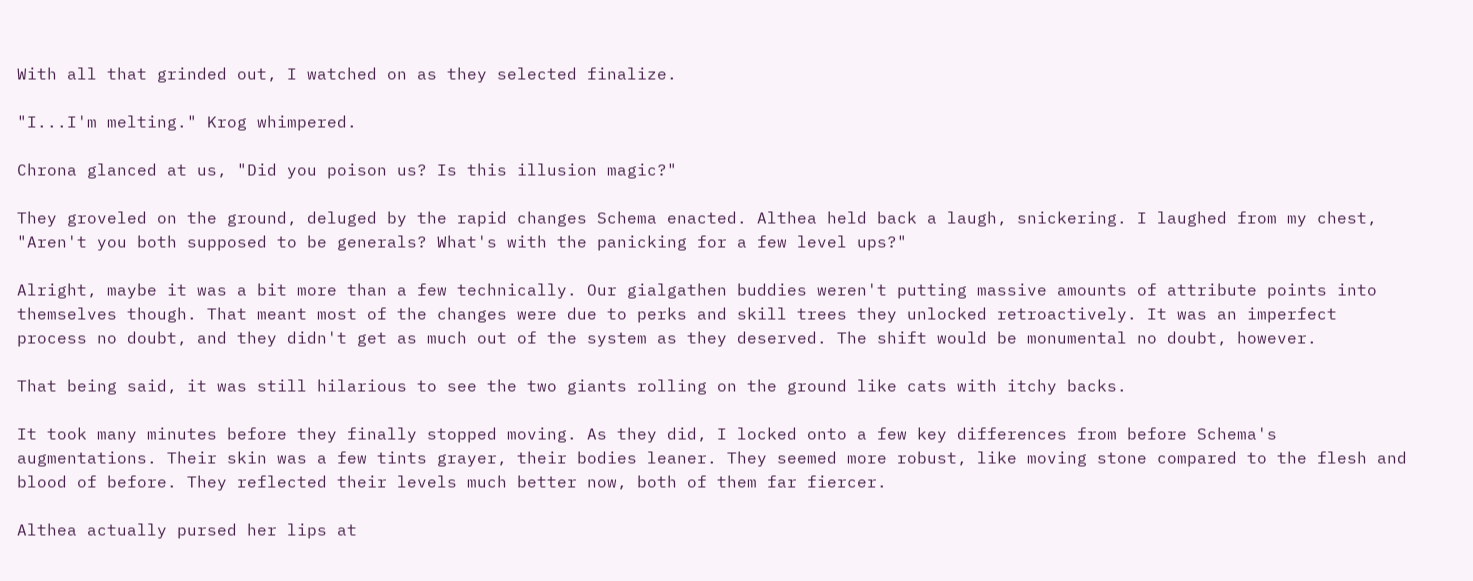With all that grinded out, I watched on as they selected finalize.

"I...I'm melting." Krog whimpered.

Chrona glanced at us, "Did you poison us? Is this illusion magic?"

They groveled on the ground, deluged by the rapid changes Schema enacted. Althea held back a laugh, snickering. I laughed from my chest, "Aren't you both supposed to be generals? What's with the panicking for a few level ups?"

Alright, maybe it was a bit more than a few technically. Our gialgathen buddies weren't putting massive amounts of attribute points into themselves though. That meant most of the changes were due to perks and skill trees they unlocked retroactively. It was an imperfect process no doubt, and they didn't get as much out of the system as they deserved. The shift would be monumental no doubt, however.

That being said, it was still hilarious to see the two giants rolling on the ground like cats with itchy backs.

It took many minutes before they finally stopped moving. As they did, I locked onto a few key differences from before Schema's augmentations. Their skin was a few tints grayer, their bodies leaner. They seemed more robust, like moving stone compared to the flesh and blood of before. They reflected their levels much better now, both of them far fiercer.

Althea actually pursed her lips at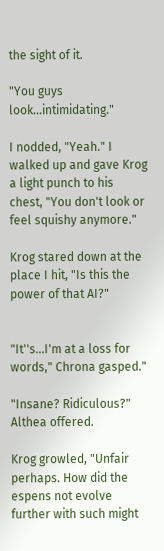the sight of it.

"You guys look...intimidating."

I nodded, "Yeah." I walked up and gave Krog a light punch to his chest, "You don't look or feel squishy anymore."

Krog stared down at the place I hit, "Is this the power of that AI?"


"It''s...I'm at a loss for words," Chrona gasped."

"Insane? Ridiculous?" Althea offered.

Krog growled, "Unfair perhaps. How did the espens not evolve further with such might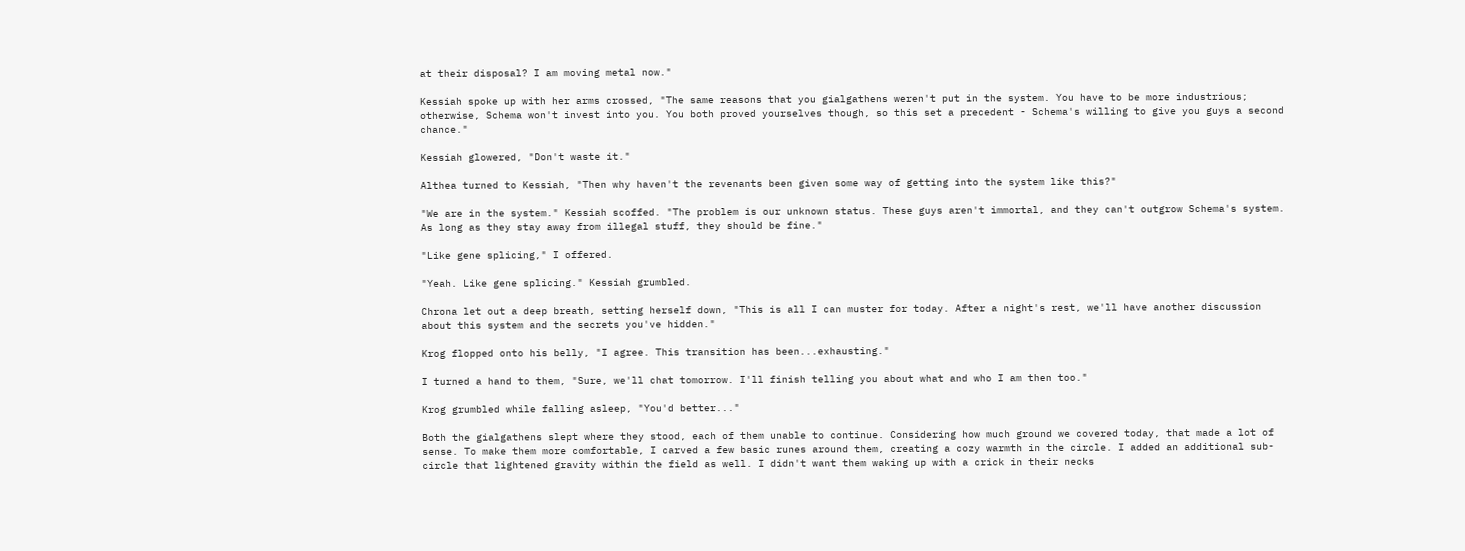at their disposal? I am moving metal now."

Kessiah spoke up with her arms crossed, "The same reasons that you gialgathens weren't put in the system. You have to be more industrious; otherwise, Schema won't invest into you. You both proved yourselves though, so this set a precedent - Schema's willing to give you guys a second chance."

Kessiah glowered, "Don't waste it."

Althea turned to Kessiah, "Then why haven't the revenants been given some way of getting into the system like this?"

"We are in the system." Kessiah scoffed. "The problem is our unknown status. These guys aren't immortal, and they can't outgrow Schema's system. As long as they stay away from illegal stuff, they should be fine."

"Like gene splicing," I offered.

"Yeah. Like gene splicing." Kessiah grumbled.

Chrona let out a deep breath, setting herself down, "This is all I can muster for today. After a night's rest, we'll have another discussion about this system and the secrets you've hidden."

Krog flopped onto his belly, "I agree. This transition has been...exhausting."

I turned a hand to them, "Sure, we'll chat tomorrow. I'll finish telling you about what and who I am then too."

Krog grumbled while falling asleep, "You'd better..."

Both the gialgathens slept where they stood, each of them unable to continue. Considering how much ground we covered today, that made a lot of sense. To make them more comfortable, I carved a few basic runes around them, creating a cozy warmth in the circle. I added an additional sub-circle that lightened gravity within the field as well. I didn't want them waking up with a crick in their necks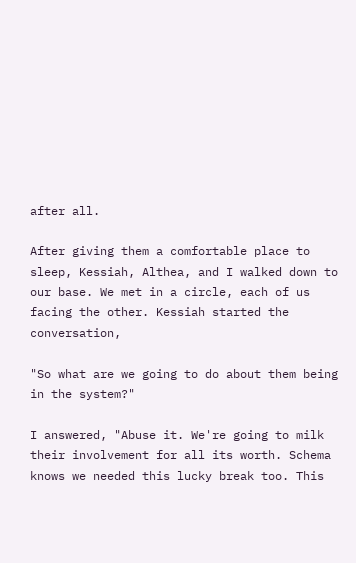after all.

After giving them a comfortable place to sleep, Kessiah, Althea, and I walked down to our base. We met in a circle, each of us facing the other. Kessiah started the conversation,

"So what are we going to do about them being in the system?"

I answered, "Abuse it. We're going to milk their involvement for all its worth. Schema knows we needed this lucky break too. This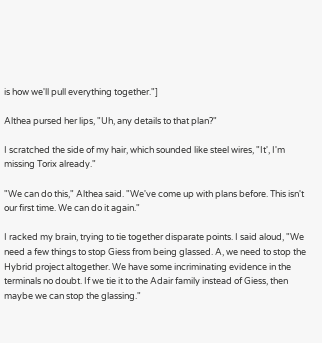is how we'll pull everything together."]

Althea pursed her lips, "Uh, any details to that plan?"

I scratched the side of my hair, which sounded like steel wires, "It', I'm missing Torix already."

"We can do this," Althea said. "We've come up with plans before. This isn't our first time. We can do it again."

I racked my brain, trying to tie together disparate points. I said aloud, "We need a few things to stop Giess from being glassed. A, we need to stop the Hybrid project altogether. We have some incriminating evidence in the terminals no doubt. If we tie it to the Adair family instead of Giess, then maybe we can stop the glassing."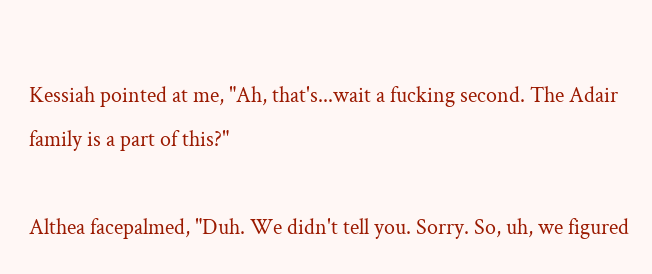Kessiah pointed at me, "Ah, that's...wait a fucking second. The Adair family is a part of this?"

Althea facepalmed, "Duh. We didn't tell you. Sorry. So, uh, we figured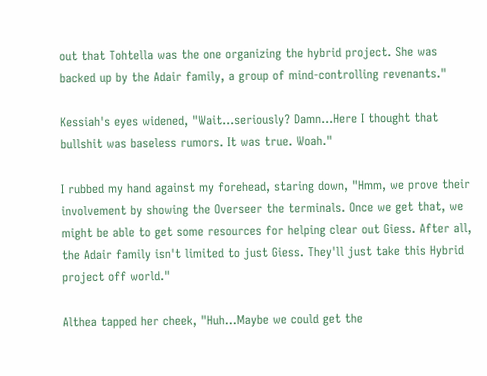out that Tohtella was the one organizing the hybrid project. She was backed up by the Adair family, a group of mind-controlling revenants."

Kessiah's eyes widened, "Wait...seriously? Damn...Here I thought that bullshit was baseless rumors. It was true. Woah."

I rubbed my hand against my forehead, staring down, "Hmm, we prove their involvement by showing the Overseer the terminals. Once we get that, we might be able to get some resources for helping clear out Giess. After all, the Adair family isn't limited to just Giess. They'll just take this Hybrid project off world."

Althea tapped her cheek, "Huh...Maybe we could get the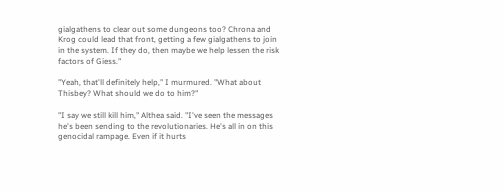gialgathens to clear out some dungeons too? Chrona and Krog could lead that front, getting a few gialgathens to join in the system. If they do, then maybe we help lessen the risk factors of Giess."

"Yeah, that'll definitely help," I murmured. "What about Thisbey? What should we do to him?"

"I say we still kill him," Althea said. "I've seen the messages he's been sending to the revolutionaries. He's all in on this genocidal rampage. Even if it hurts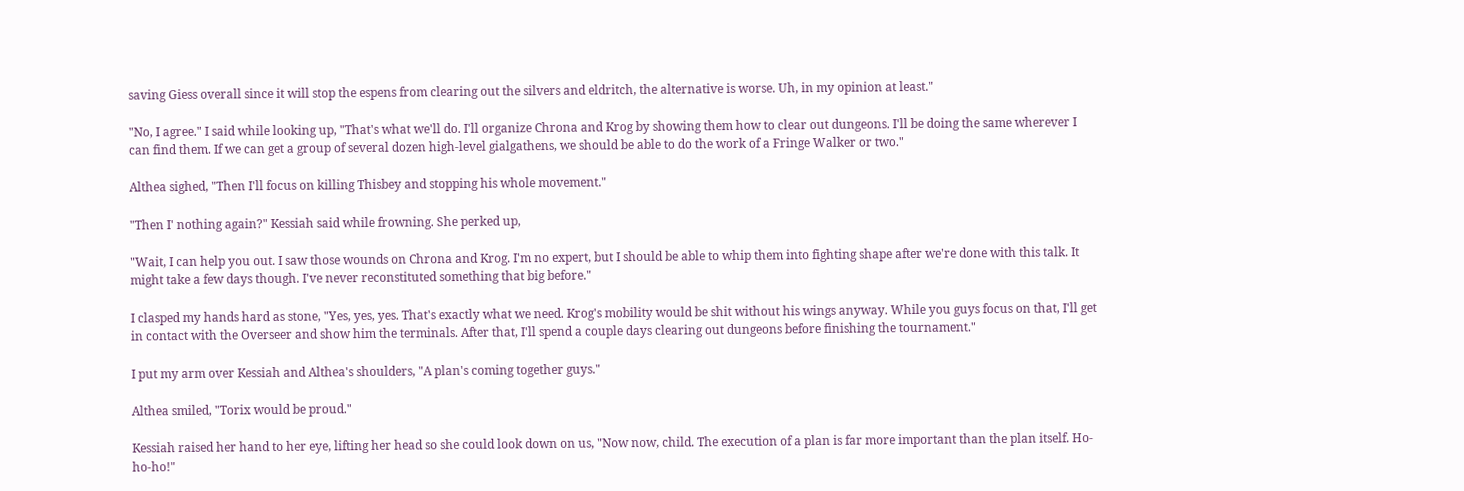saving Giess overall since it will stop the espens from clearing out the silvers and eldritch, the alternative is worse. Uh, in my opinion at least."

"No, I agree." I said while looking up, "That's what we'll do. I'll organize Chrona and Krog by showing them how to clear out dungeons. I'll be doing the same wherever I can find them. If we can get a group of several dozen high-level gialgathens, we should be able to do the work of a Fringe Walker or two."

Althea sighed, "Then I'll focus on killing Thisbey and stopping his whole movement."

"Then I' nothing again?" Kessiah said while frowning. She perked up,

"Wait, I can help you out. I saw those wounds on Chrona and Krog. I'm no expert, but I should be able to whip them into fighting shape after we're done with this talk. It might take a few days though. I've never reconstituted something that big before."

I clasped my hands hard as stone, "Yes, yes, yes. That's exactly what we need. Krog's mobility would be shit without his wings anyway. While you guys focus on that, I'll get in contact with the Overseer and show him the terminals. After that, I'll spend a couple days clearing out dungeons before finishing the tournament."

I put my arm over Kessiah and Althea's shoulders, "A plan's coming together guys."

Althea smiled, "Torix would be proud."

Kessiah raised her hand to her eye, lifting her head so she could look down on us, "Now now, child. The execution of a plan is far more important than the plan itself. Ho-ho-ho!"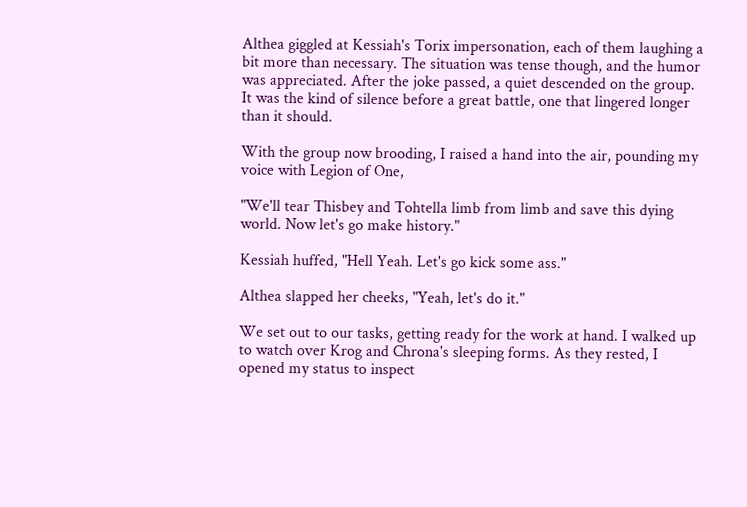Althea giggled at Kessiah's Torix impersonation, each of them laughing a bit more than necessary. The situation was tense though, and the humor was appreciated. After the joke passed, a quiet descended on the group. It was the kind of silence before a great battle, one that lingered longer than it should.

With the group now brooding, I raised a hand into the air, pounding my voice with Legion of One,

"We'll tear Thisbey and Tohtella limb from limb and save this dying world. Now let's go make history."

Kessiah huffed, "Hell Yeah. Let's go kick some ass."

Althea slapped her cheeks, "Yeah, let's do it."

We set out to our tasks, getting ready for the work at hand. I walked up to watch over Krog and Chrona's sleeping forms. As they rested, I opened my status to inspect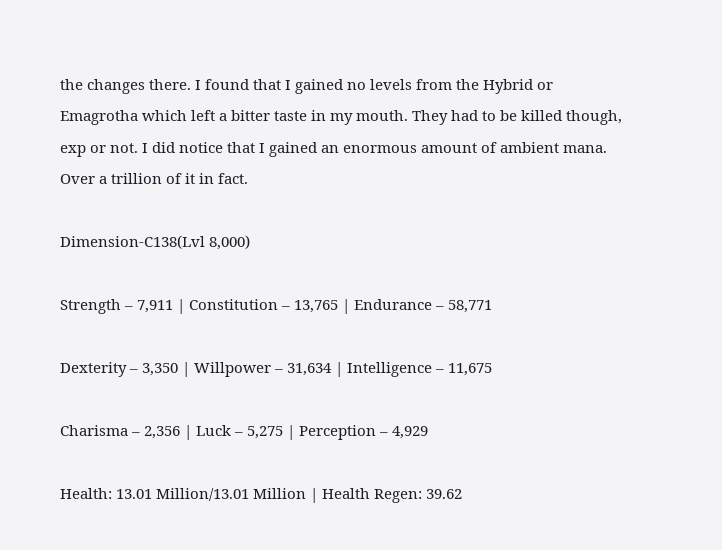the changes there. I found that I gained no levels from the Hybrid or Emagrotha which left a bitter taste in my mouth. They had to be killed though, exp or not. I did notice that I gained an enormous amount of ambient mana. Over a trillion of it in fact.

Dimension-C138(Lvl 8,000)

Strength – 7,911 | Constitution – 13,765 | Endurance – 58,771

Dexterity – 3,350 | Willpower – 31,634 | Intelligence – 11,675

Charisma – 2,356 | Luck – 5,275 | Perception – 4,929

Health: 13.01 Million/13.01 Million | Health Regen: 39.62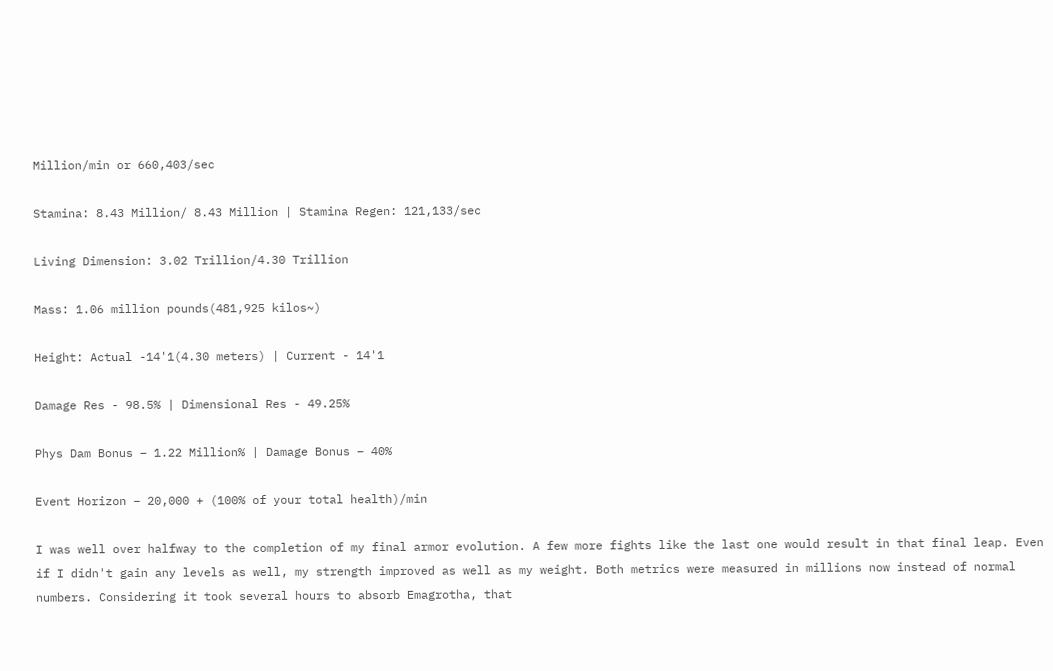Million/min or 660,403/sec

Stamina: 8.43 Million/ 8.43 Million | Stamina Regen: 121,133/sec

Living Dimension: 3.02 Trillion/4.30 Trillion

Mass: 1.06 million pounds(481,925 kilos~)

Height: Actual -14'1(4.30 meters) | Current - 14'1

Damage Res - 98.5% | Dimensional Res - 49.25%

Phys Dam Bonus – 1.22 Million% | Damage Bonus – 40%

Event Horizon – 20,000 + (100% of your total health)/min

I was well over halfway to the completion of my final armor evolution. A few more fights like the last one would result in that final leap. Even if I didn't gain any levels as well, my strength improved as well as my weight. Both metrics were measured in millions now instead of normal numbers. Considering it took several hours to absorb Emagrotha, that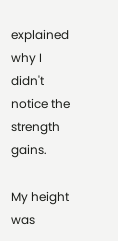explained why I didn't notice the strength gains.

My height was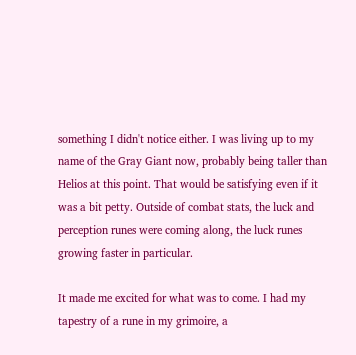something I didn't notice either. I was living up to my name of the Gray Giant now, probably being taller than Helios at this point. That would be satisfying even if it was a bit petty. Outside of combat stats, the luck and perception runes were coming along, the luck runes growing faster in particular.

It made me excited for what was to come. I had my tapestry of a rune in my grimoire, a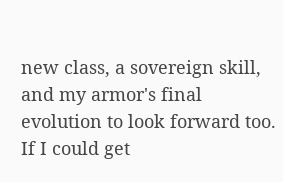new class, a sovereign skill, and my armor's final evolution to look forward too. If I could get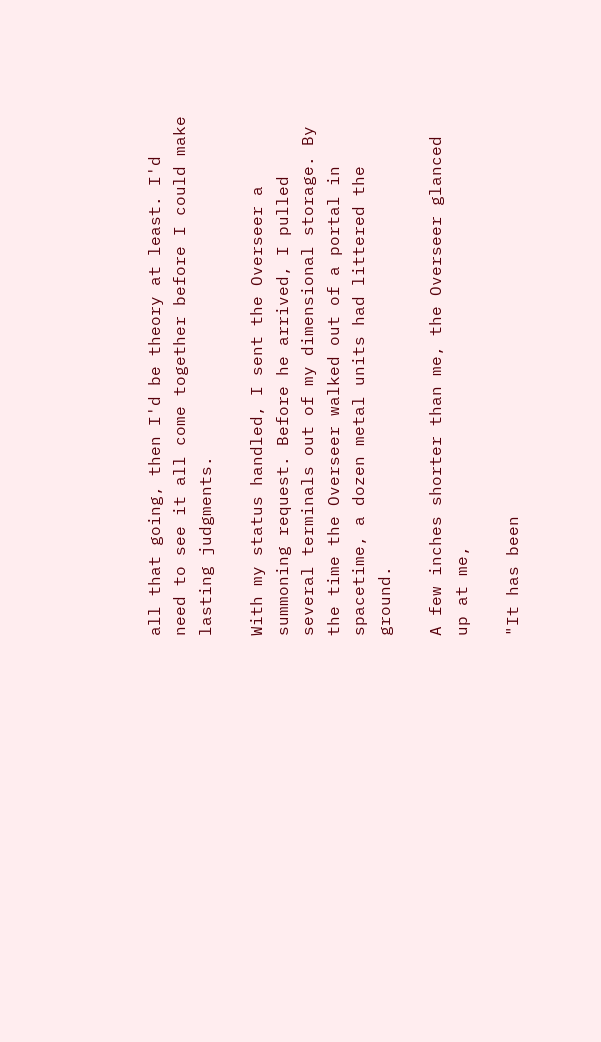all that going, then I'd be theory at least. I'd need to see it all come together before I could make lasting judgments.

With my status handled, I sent the Overseer a summoning request. Before he arrived, I pulled several terminals out of my dimensional storage. By the time the Overseer walked out of a portal in spacetime, a dozen metal units had littered the ground.

A few inches shorter than me, the Overseer glanced up at me,

"It has been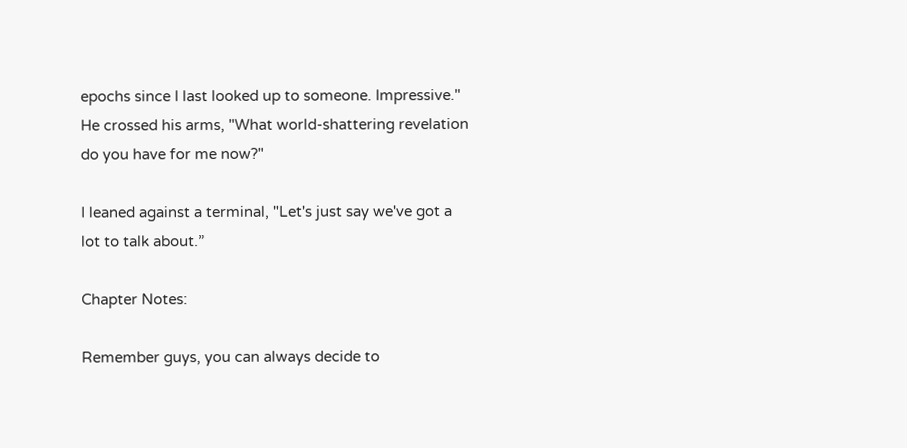epochs since I last looked up to someone. Impressive." He crossed his arms, "What world-shattering revelation do you have for me now?"

I leaned against a terminal, "Let's just say we've got a lot to talk about.”

Chapter Notes:

Remember guys, you can always decide to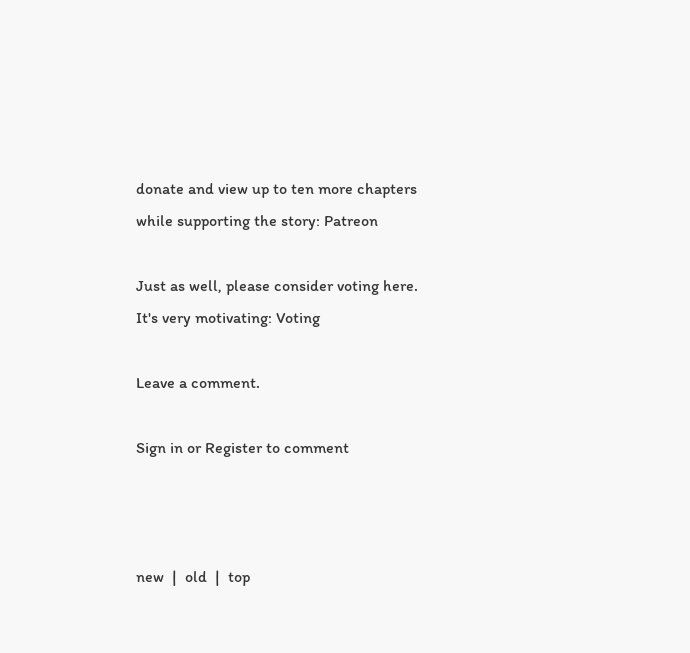donate and view up to ten more chapters while supporting the story: Patreon

Just as well, please consider voting here. It's very motivating: Voting

Leave a comment.

Sign in or Register to comment



new  |  old  |  top